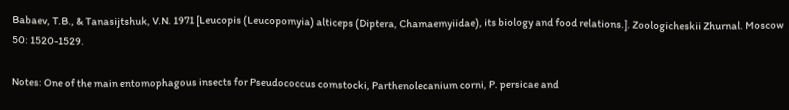Babaev, T.B., & Tanasijtshuk, V.N. 1971 [Leucopis (Leucopomyia) alticeps (Diptera, Chamaemyiidae), its biology and food relations.]. Zoologicheskii Zhurnal. Moscow 50: 1520-1529.

Notes: One of the main entomophagous insects for Pseudococcus comstocki, Parthenolecanium corni, P. persicae and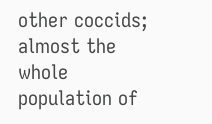other coccids; almost the whole population of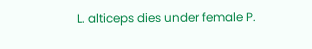L. alticeps dies under female P.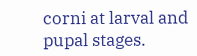corni at larval and pupal stages.